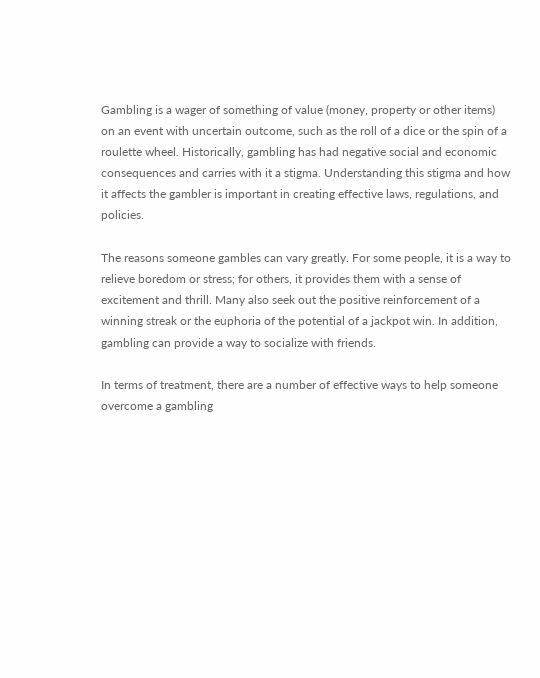Gambling is a wager of something of value (money, property or other items) on an event with uncertain outcome, such as the roll of a dice or the spin of a roulette wheel. Historically, gambling has had negative social and economic consequences and carries with it a stigma. Understanding this stigma and how it affects the gambler is important in creating effective laws, regulations, and policies.

The reasons someone gambles can vary greatly. For some people, it is a way to relieve boredom or stress; for others, it provides them with a sense of excitement and thrill. Many also seek out the positive reinforcement of a winning streak or the euphoria of the potential of a jackpot win. In addition, gambling can provide a way to socialize with friends.

In terms of treatment, there are a number of effective ways to help someone overcome a gambling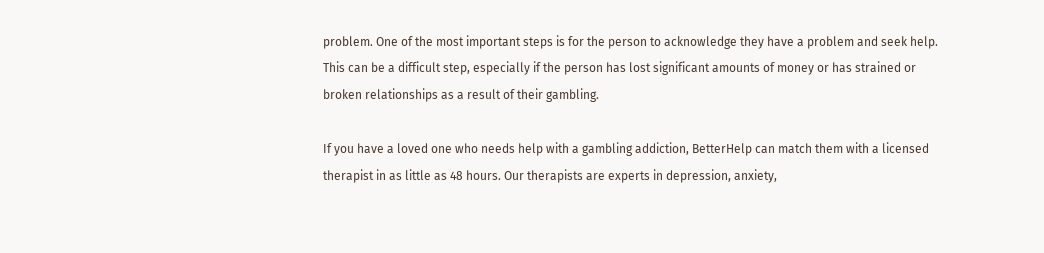problem. One of the most important steps is for the person to acknowledge they have a problem and seek help. This can be a difficult step, especially if the person has lost significant amounts of money or has strained or broken relationships as a result of their gambling.

If you have a loved one who needs help with a gambling addiction, BetterHelp can match them with a licensed therapist in as little as 48 hours. Our therapists are experts in depression, anxiety,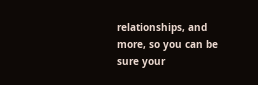relationships, and more, so you can be sure your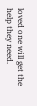loved one will get the help they need.